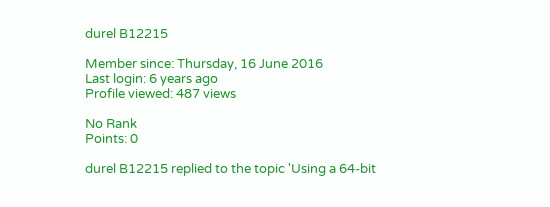durel B12215

Member since: Thursday, 16 June 2016
Last login: 6 years ago
Profile viewed: 487 views

No Rank
Points: 0

durel B12215 replied to the topic 'Using a 64-bit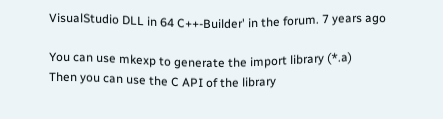VisualStudio DLL in 64 C++-Builder' in the forum. 7 years ago

You can use mkexp to generate the import library (*.a)
Then you can use the C API of the library